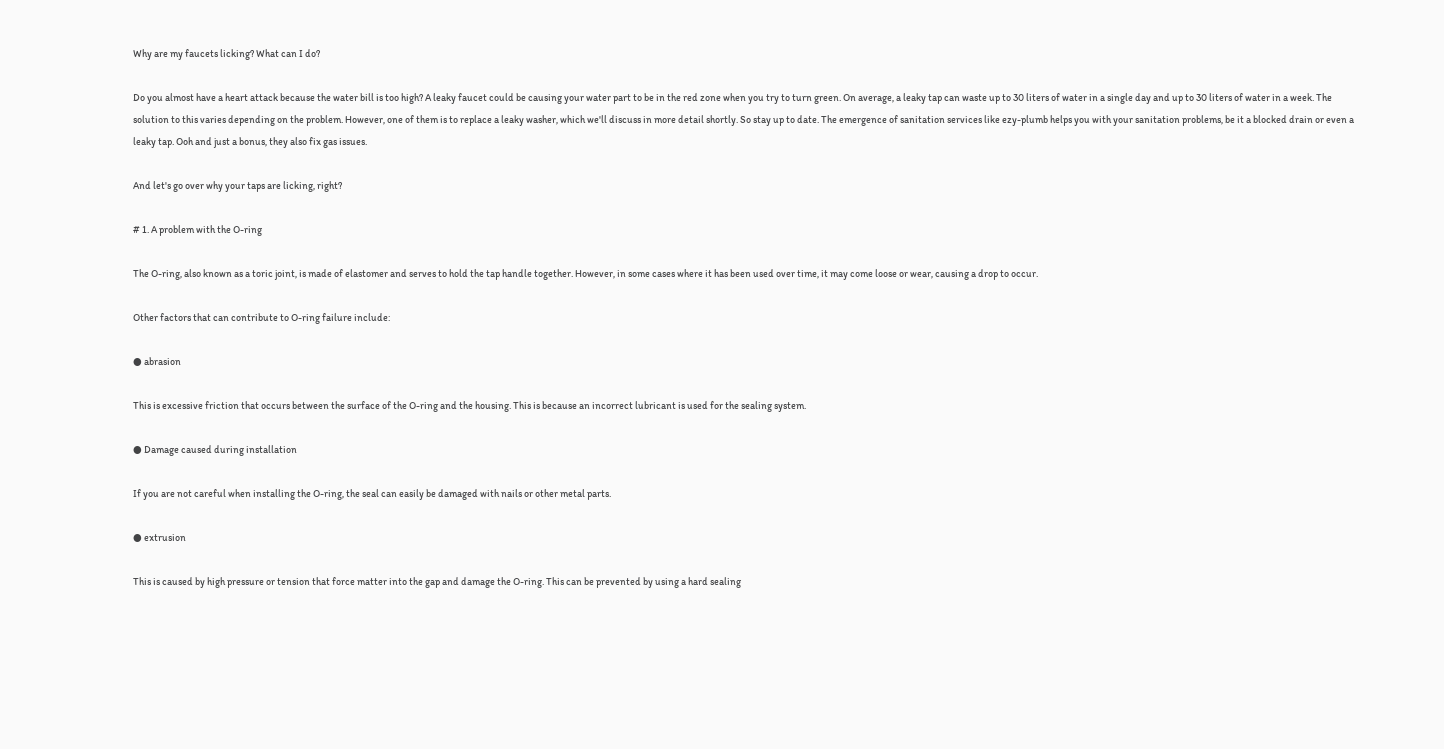Why are my faucets licking? What can I do?

Do you almost have a heart attack because the water bill is too high? A leaky faucet could be causing your water part to be in the red zone when you try to turn green. On average, a leaky tap can waste up to 30 liters of water in a single day and up to 30 liters of water in a week. The solution to this varies depending on the problem. However, one of them is to replace a leaky washer, which we'll discuss in more detail shortly. So stay up to date. The emergence of sanitation services like ezy-plumb helps you with your sanitation problems, be it a blocked drain or even a leaky tap. Ooh and just a bonus, they also fix gas issues.

And let's go over why your taps are licking, right?

# 1. A problem with the O-ring

The O-ring, also known as a toric joint, is made of elastomer and serves to hold the tap handle together. However, in some cases where it has been used over time, it may come loose or wear, causing a drop to occur.

Other factors that can contribute to O-ring failure include:

● abrasion

This is excessive friction that occurs between the surface of the O-ring and the housing. This is because an incorrect lubricant is used for the sealing system.

● Damage caused during installation

If you are not careful when installing the O-ring, the seal can easily be damaged with nails or other metal parts.

● extrusion

This is caused by high pressure or tension that force matter into the gap and damage the O-ring. This can be prevented by using a hard sealing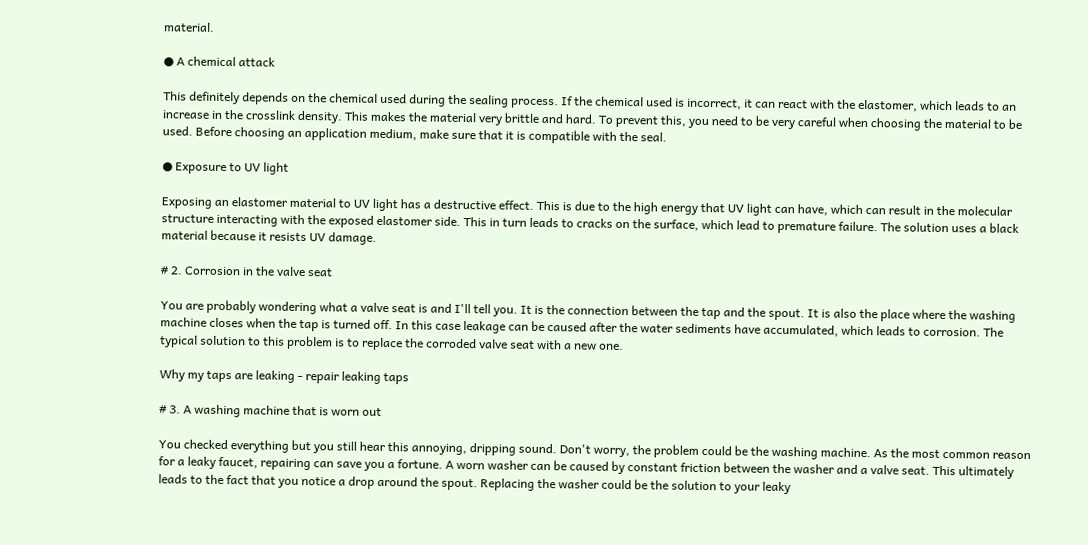material.

● A chemical attack

This definitely depends on the chemical used during the sealing process. If the chemical used is incorrect, it can react with the elastomer, which leads to an increase in the crosslink density. This makes the material very brittle and hard. To prevent this, you need to be very careful when choosing the material to be used. Before choosing an application medium, make sure that it is compatible with the seal.

● Exposure to UV light

Exposing an elastomer material to UV light has a destructive effect. This is due to the high energy that UV light can have, which can result in the molecular structure interacting with the exposed elastomer side. This in turn leads to cracks on the surface, which lead to premature failure. The solution uses a black material because it resists UV damage.

# 2. Corrosion in the valve seat

You are probably wondering what a valve seat is and I'll tell you. It is the connection between the tap and the spout. It is also the place where the washing machine closes when the tap is turned off. In this case leakage can be caused after the water sediments have accumulated, which leads to corrosion. The typical solution to this problem is to replace the corroded valve seat with a new one.

Why my taps are leaking - repair leaking taps

# 3. A washing machine that is worn out

You checked everything but you still hear this annoying, dripping sound. Don't worry, the problem could be the washing machine. As the most common reason for a leaky faucet, repairing can save you a fortune. A worn washer can be caused by constant friction between the washer and a valve seat. This ultimately leads to the fact that you notice a drop around the spout. Replacing the washer could be the solution to your leaky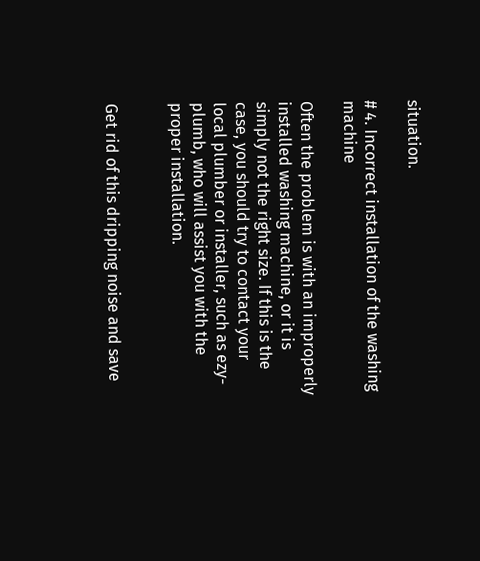situation.

# 4. Incorrect installation of the washing machine

Often the problem is with an improperly installed washing machine, or it is simply not the right size. If this is the case, you should try to contact your local plumber or installer, such as ezy-plumb, who will assist you with the proper installation.


Get rid of this dripping noise and save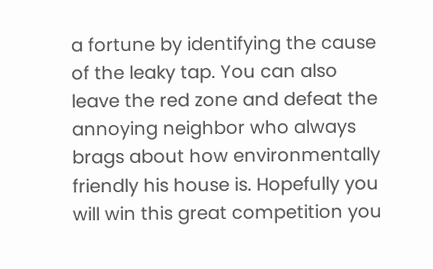a fortune by identifying the cause of the leaky tap. You can also leave the red zone and defeat the annoying neighbor who always brags about how environmentally friendly his house is. Hopefully you will win this great competition you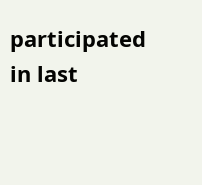participated in last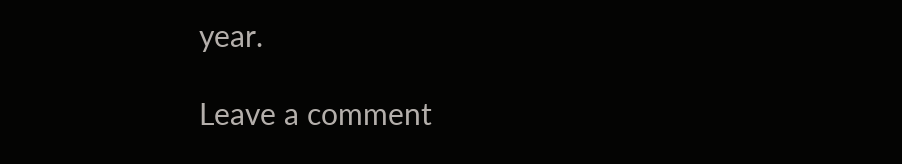year.

Leave a comment